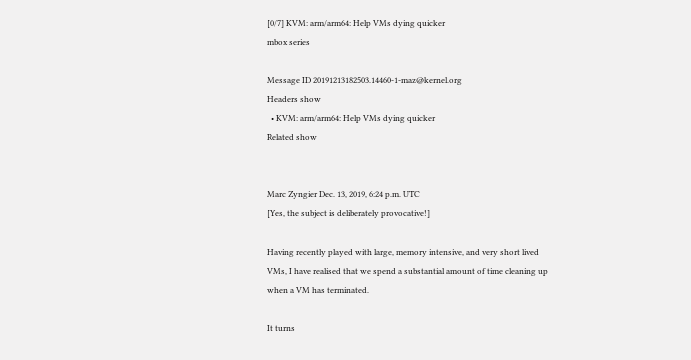[0/7] KVM: arm/arm64: Help VMs dying quicker
mbox series

Message ID 20191213182503.14460-1-maz@kernel.org
Headers show
  • KVM: arm/arm64: Help VMs dying quicker
Related show


Marc Zyngier Dec. 13, 2019, 6:24 p.m. UTC
[Yes, the subject is deliberately provocative!]

Having recently played with large, memory intensive, and very short lived
VMs, I have realised that we spend a substantial amount of time cleaning up
when a VM has terminated.

It turns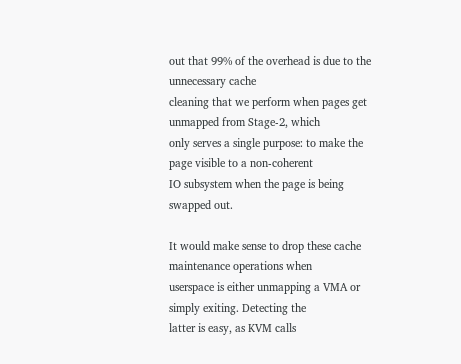out that 99% of the overhead is due to the unnecessary cache
cleaning that we perform when pages get unmapped from Stage-2, which
only serves a single purpose: to make the page visible to a non-coherent
IO subsystem when the page is being swapped out.

It would make sense to drop these cache maintenance operations when
userspace is either unmapping a VMA or simply exiting. Detecting the
latter is easy, as KVM calls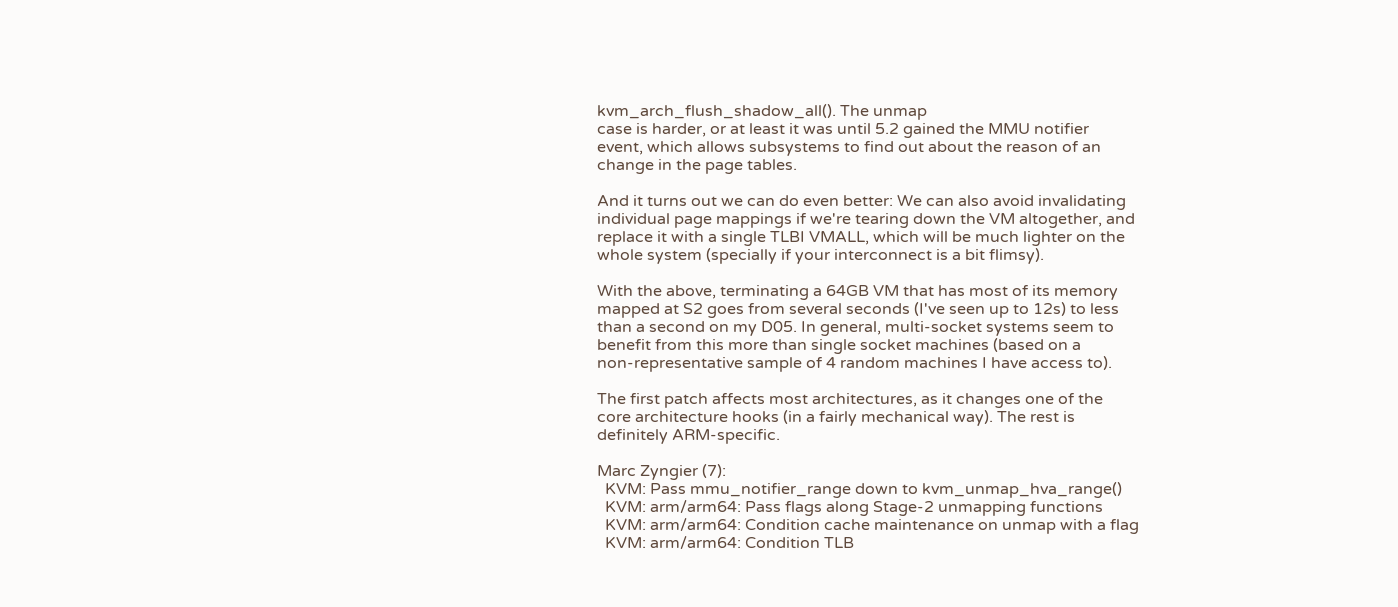kvm_arch_flush_shadow_all(). The unmap
case is harder, or at least it was until 5.2 gained the MMU notifier
event, which allows subsystems to find out about the reason of an
change in the page tables.

And it turns out we can do even better: We can also avoid invalidating
individual page mappings if we're tearing down the VM altogether, and
replace it with a single TLBI VMALL, which will be much lighter on the
whole system (specially if your interconnect is a bit flimsy).

With the above, terminating a 64GB VM that has most of its memory
mapped at S2 goes from several seconds (I've seen up to 12s) to less
than a second on my D05. In general, multi-socket systems seem to
benefit from this more than single socket machines (based on a
non-representative sample of 4 random machines I have access to).

The first patch affects most architectures, as it changes one of the
core architecture hooks (in a fairly mechanical way). The rest is
definitely ARM-specific.

Marc Zyngier (7):
  KVM: Pass mmu_notifier_range down to kvm_unmap_hva_range()
  KVM: arm/arm64: Pass flags along Stage-2 unmapping functions
  KVM: arm/arm64: Condition cache maintenance on unmap with a flag
  KVM: arm/arm64: Condition TLB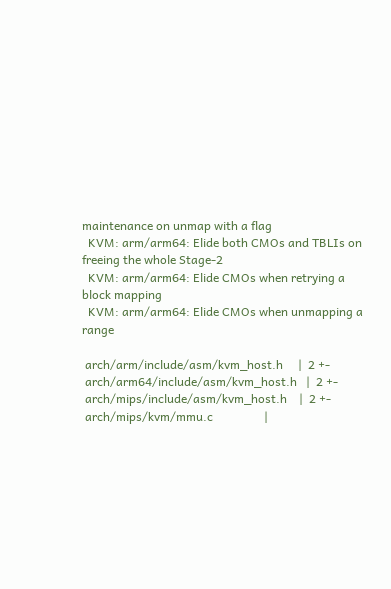maintenance on unmap with a flag
  KVM: arm/arm64: Elide both CMOs and TBLIs on freeing the whole Stage-2
  KVM: arm/arm64: Elide CMOs when retrying a block mapping
  KVM: arm/arm64: Elide CMOs when unmapping a range

 arch/arm/include/asm/kvm_host.h     |  2 +-
 arch/arm64/include/asm/kvm_host.h   |  2 +-
 arch/mips/include/asm/kvm_host.h    |  2 +-
 arch/mips/kvm/mmu.c                 |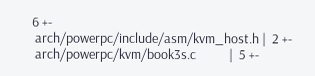6 +-
 arch/powerpc/include/asm/kvm_host.h |  2 +-
 arch/powerpc/kvm/book3s.c           |  5 +-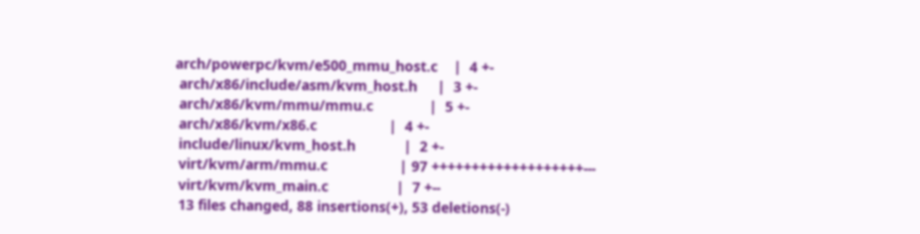arch/powerpc/kvm/e500_mmu_host.c    |  4 +-
 arch/x86/include/asm/kvm_host.h     |  3 +-
 arch/x86/kvm/mmu/mmu.c              |  5 +-
 arch/x86/kvm/x86.c                  |  4 +-
 include/linux/kvm_host.h            |  2 +-
 virt/kvm/arm/mmu.c                  | 97 +++++++++++++++++++---
 virt/kvm/kvm_main.c                 |  7 +--
 13 files changed, 88 insertions(+), 53 deletions(-)